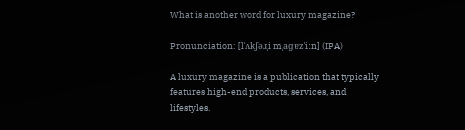What is another word for luxury magazine?

Pronunciation: [lˈʌkʃəɹˌi mˌaɡɐzˈiːn] (IPA)

A luxury magazine is a publication that typically features high-end products, services, and lifestyles.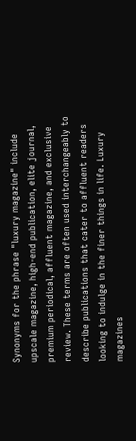Synonyms for the phrase "luxury magazine" include upscale magazine, high-end publication, elite journal, premium periodical, affluent magazine, and exclusive review. These terms are often used interchangeably to describe publications that cater to affluent readers looking to indulge in the finer things in life. Luxury magazines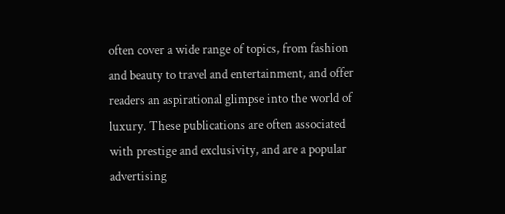often cover a wide range of topics, from fashion and beauty to travel and entertainment, and offer readers an aspirational glimpse into the world of luxury. These publications are often associated with prestige and exclusivity, and are a popular advertising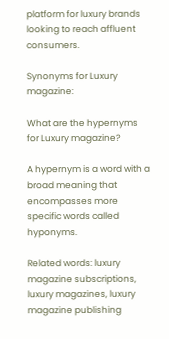platform for luxury brands looking to reach affluent consumers.

Synonyms for Luxury magazine:

What are the hypernyms for Luxury magazine?

A hypernym is a word with a broad meaning that encompasses more specific words called hyponyms.

Related words: luxury magazine subscriptions, luxury magazines, luxury magazine publishing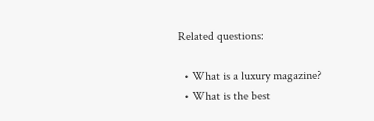Related questions:

  • What is a luxury magazine?
  • What is the best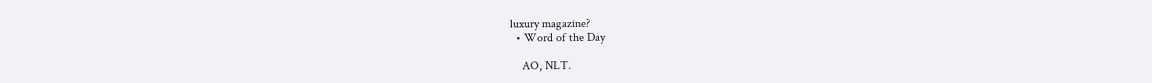luxury magazine?
  • Word of the Day

    AO, NLT.